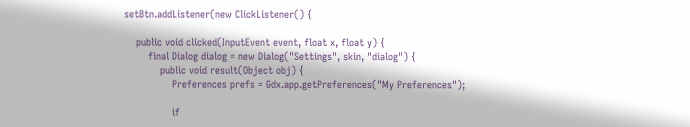setBtn.addListener(new ClickListener() {

    public void clicked(InputEvent event, float x, float y) {
        final Dialog dialog = new Dialog("Settings", skin, "dialog") {
            public void result(Object obj) {
                Preferences prefs = Gdx.app.getPreferences("My Preferences");

                if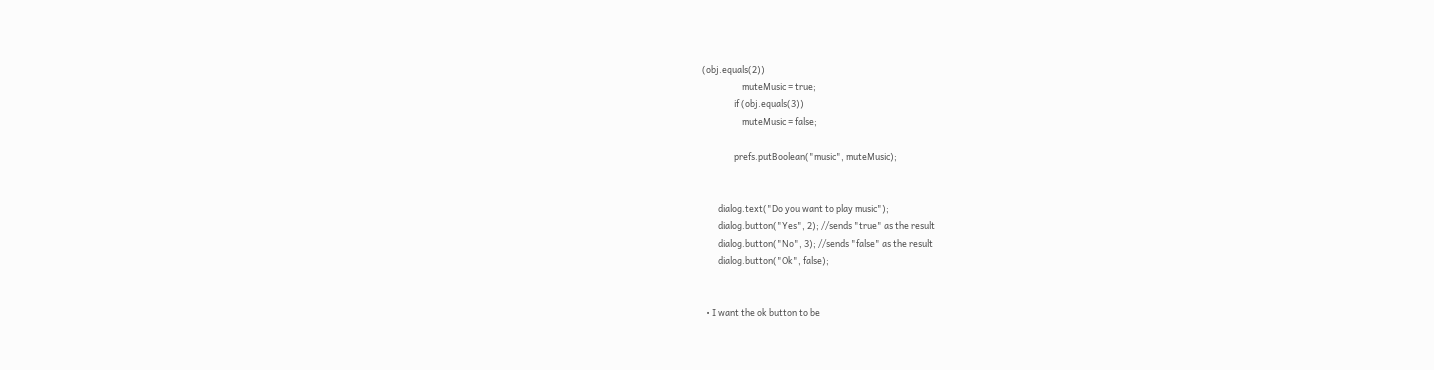(obj.equals(2))
                    muteMusic = true;
                if (obj.equals(3))
                    muteMusic = false;

                prefs.putBoolean("music", muteMusic);


        dialog.text("Do you want to play music");
        dialog.button("Yes", 2); //sends "true" as the result
        dialog.button("No", 3); //sends "false" as the result
        dialog.button("Ok", false);


  • I want the ok button to be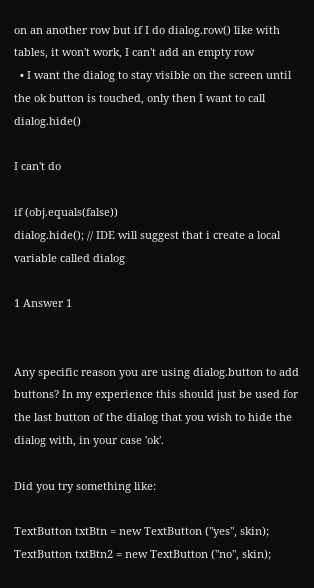on an another row but if I do dialog.row() like with tables, it won't work, I can't add an empty row
  • I want the dialog to stay visible on the screen until the ok button is touched, only then I want to call dialog.hide()

I can't do

if (obj.equals(false))
dialog.hide(); // IDE will suggest that i create a local variable called dialog

1 Answer 1


Any specific reason you are using dialog.button to add buttons? In my experience this should just be used for the last button of the dialog that you wish to hide the dialog with, in your case 'ok'.

Did you try something like:

TextButton txtBtn = new TextButton ("yes", skin);
TextButton txtBtn2 = new TextButton ("no", skin);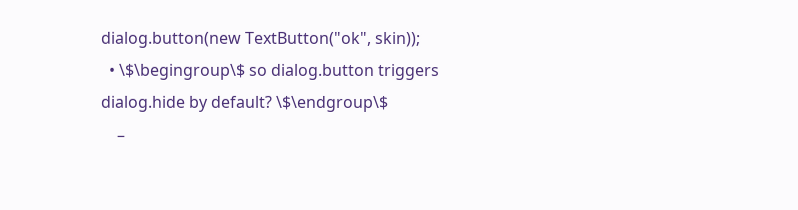dialog.button(new TextButton("ok", skin));
  • \$\begingroup\$ so dialog.button triggers dialog.hide by default? \$\endgroup\$
    –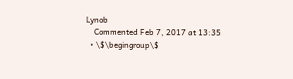Lynob
    Commented Feb 7, 2017 at 13:35
  • \$\begingroup\$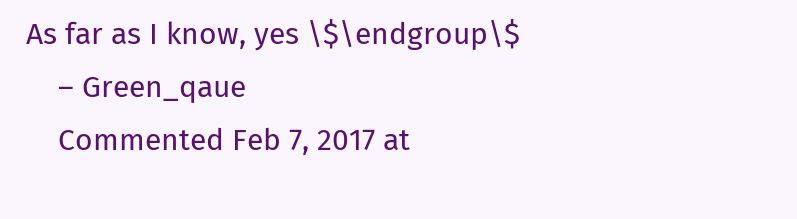As far as I know, yes \$\endgroup\$
    – Green_qaue
    Commented Feb 7, 2017 at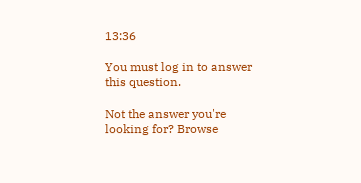13:36

You must log in to answer this question.

Not the answer you're looking for? Browse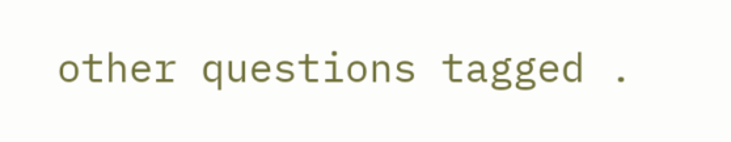other questions tagged .